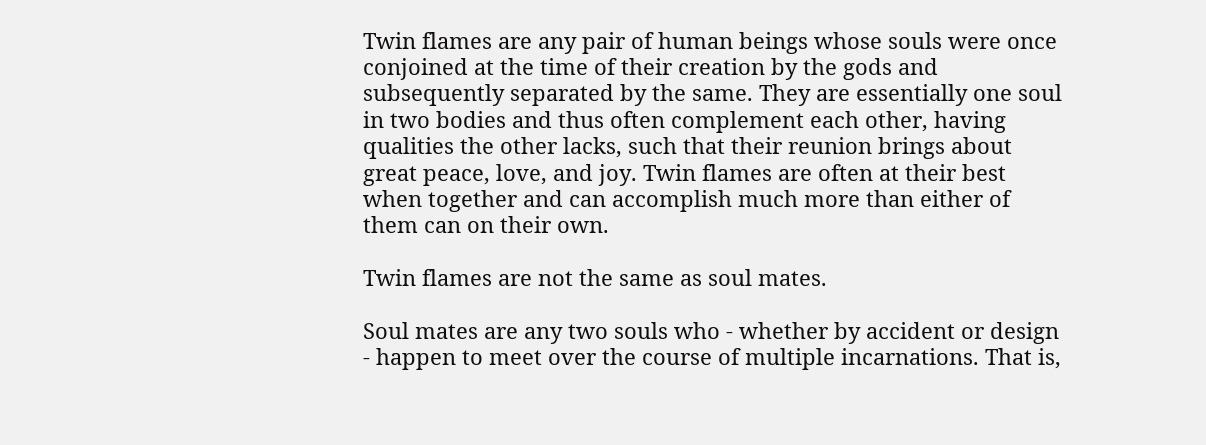Twin flames are any pair of human beings whose souls were once conjoined at the time of their creation by the gods and subsequently separated by the same. They are essentially one soul in two bodies and thus often complement each other, having qualities the other lacks, such that their reunion brings about great peace, love, and joy. Twin flames are often at their best when together and can accomplish much more than either of them can on their own.

Twin flames are not the same as soul mates.

Soul mates are any two souls who - whether by accident or design - happen to meet over the course of multiple incarnations. That is,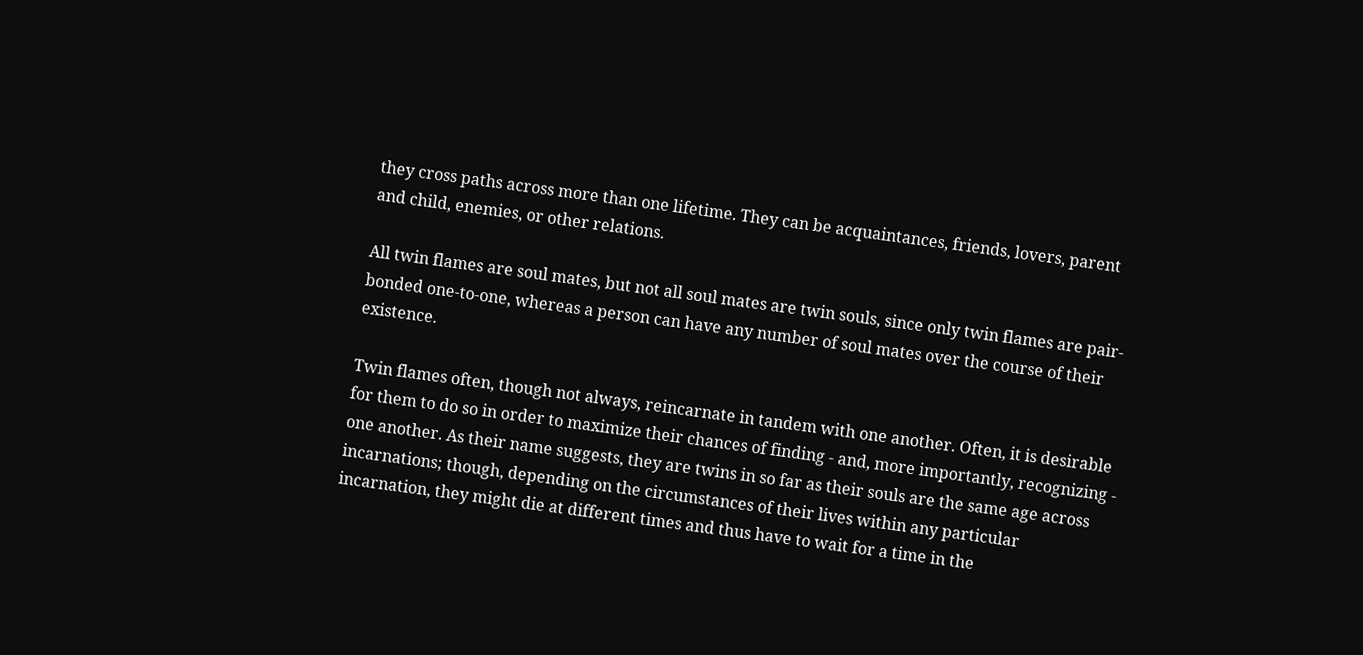they cross paths across more than one lifetime. They can be acquaintances, friends, lovers, parent and child, enemies, or other relations.

All twin flames are soul mates, but not all soul mates are twin souls, since only twin flames are pair-bonded one-to-one, whereas a person can have any number of soul mates over the course of their existence.

Twin flames often, though not always, reincarnate in tandem with one another. Often, it is desirable for them to do so in order to maximize their chances of finding - and, more importantly, recognizing - one another. As their name suggests, they are twins in so far as their souls are the same age across incarnations; though, depending on the circumstances of their lives within any particular incarnation, they might die at different times and thus have to wait for a time in the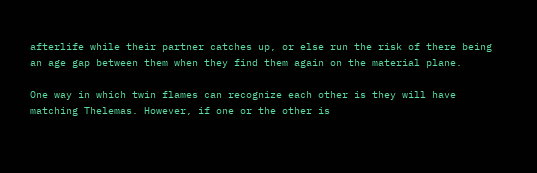afterlife while their partner catches up, or else run the risk of there being an age gap between them when they find them again on the material plane.

One way in which twin flames can recognize each other is they will have matching Thelemas. However, if one or the other is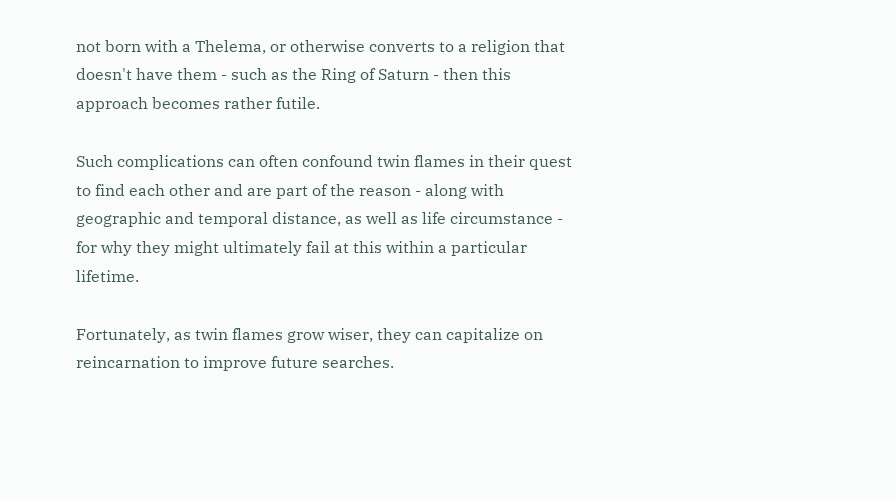not born with a Thelema, or otherwise converts to a religion that doesn't have them - such as the Ring of Saturn - then this approach becomes rather futile.

Such complications can often confound twin flames in their quest to find each other and are part of the reason - along with geographic and temporal distance, as well as life circumstance - for why they might ultimately fail at this within a particular lifetime.

Fortunately, as twin flames grow wiser, they can capitalize on reincarnation to improve future searches.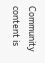Community content is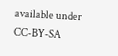available under CC-BY-SA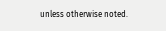unless otherwise noted.